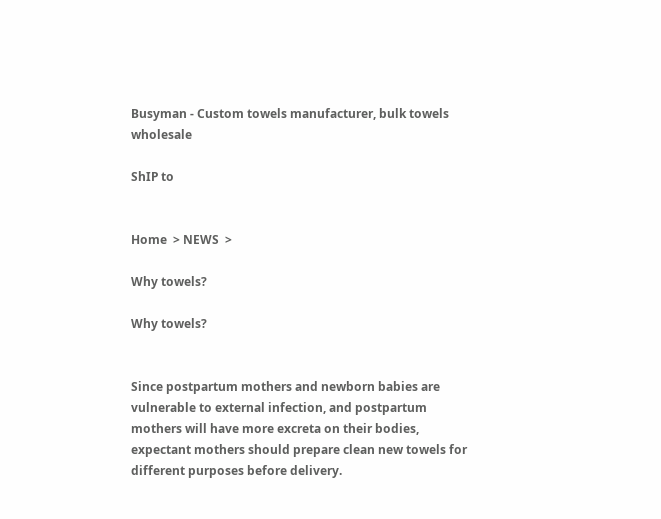Busyman - Custom towels manufacturer, bulk towels wholesale

ShIP to


Home  > NEWS  >

Why towels?

Why towels?


Since postpartum mothers and newborn babies are vulnerable to external infection, and postpartum mothers will have more excreta on their bodies, expectant mothers should prepare clean new towels for different purposes before delivery.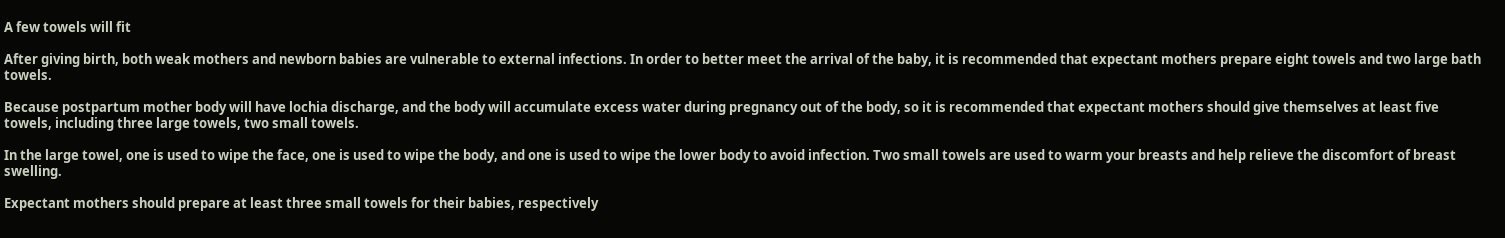A few towels will fit

After giving birth, both weak mothers and newborn babies are vulnerable to external infections. In order to better meet the arrival of the baby, it is recommended that expectant mothers prepare eight towels and two large bath towels.

Because postpartum mother body will have lochia discharge, and the body will accumulate excess water during pregnancy out of the body, so it is recommended that expectant mothers should give themselves at least five towels, including three large towels, two small towels.

In the large towel, one is used to wipe the face, one is used to wipe the body, and one is used to wipe the lower body to avoid infection. Two small towels are used to warm your breasts and help relieve the discomfort of breast swelling.

Expectant mothers should prepare at least three small towels for their babies, respectively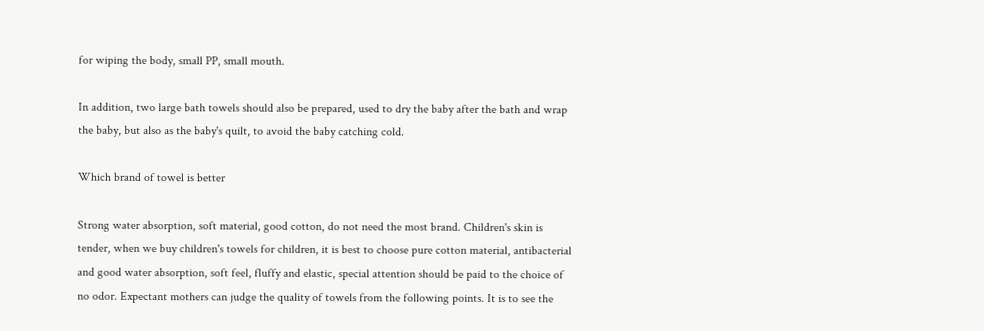for wiping the body, small PP, small mouth.

In addition, two large bath towels should also be prepared, used to dry the baby after the bath and wrap the baby, but also as the baby's quilt, to avoid the baby catching cold.

Which brand of towel is better

Strong water absorption, soft material, good cotton, do not need the most brand. Children's skin is tender, when we buy children's towels for children, it is best to choose pure cotton material, antibacterial and good water absorption, soft feel, fluffy and elastic, special attention should be paid to the choice of no odor. Expectant mothers can judge the quality of towels from the following points. It is to see the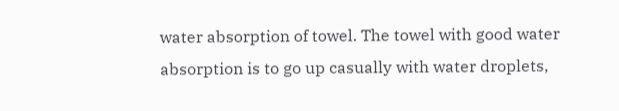water absorption of towel. The towel with good water absorption is to go up casually with water droplets,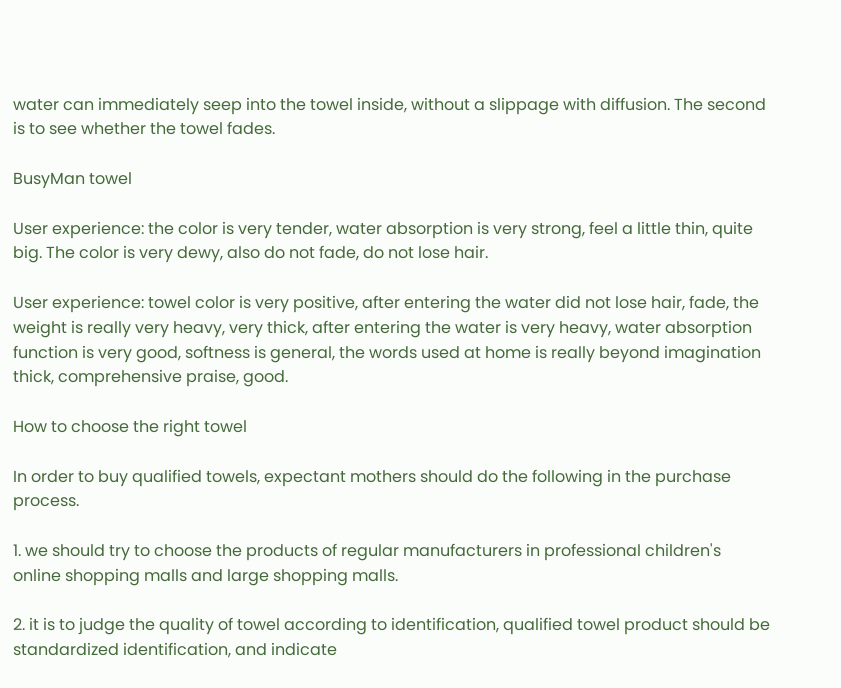water can immediately seep into the towel inside, without a slippage with diffusion. The second is to see whether the towel fades.

BusyMan towel

User experience: the color is very tender, water absorption is very strong, feel a little thin, quite big. The color is very dewy, also do not fade, do not lose hair.

User experience: towel color is very positive, after entering the water did not lose hair, fade, the weight is really very heavy, very thick, after entering the water is very heavy, water absorption function is very good, softness is general, the words used at home is really beyond imagination thick, comprehensive praise, good.

How to choose the right towel

In order to buy qualified towels, expectant mothers should do the following in the purchase process.

1. we should try to choose the products of regular manufacturers in professional children's online shopping malls and large shopping malls.

2. it is to judge the quality of towel according to identification, qualified towel product should be standardized identification, and indicate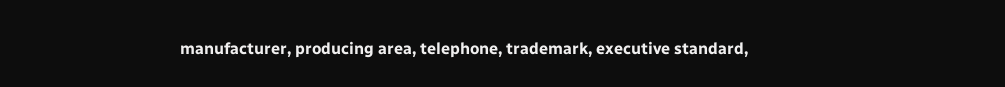manufacturer, producing area, telephone, trademark, executive standard,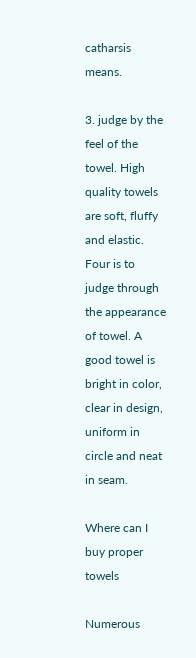catharsis means.

3. judge by the feel of the towel. High quality towels are soft, fluffy and elastic. Four is to judge through the appearance of towel. A good towel is bright in color, clear in design, uniform in circle and neat in seam.

Where can I buy proper towels

Numerous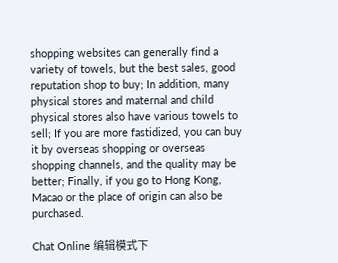shopping websites can generally find a variety of towels, but the best sales, good reputation shop to buy; In addition, many physical stores and maternal and child physical stores also have various towels to sell; If you are more fastidized, you can buy it by overseas shopping or overseas shopping channels, and the quality may be better; Finally, if you go to Hong Kong, Macao or the place of origin can also be purchased.

Chat Online 编辑模式下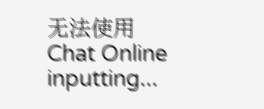无法使用
Chat Online inputting...